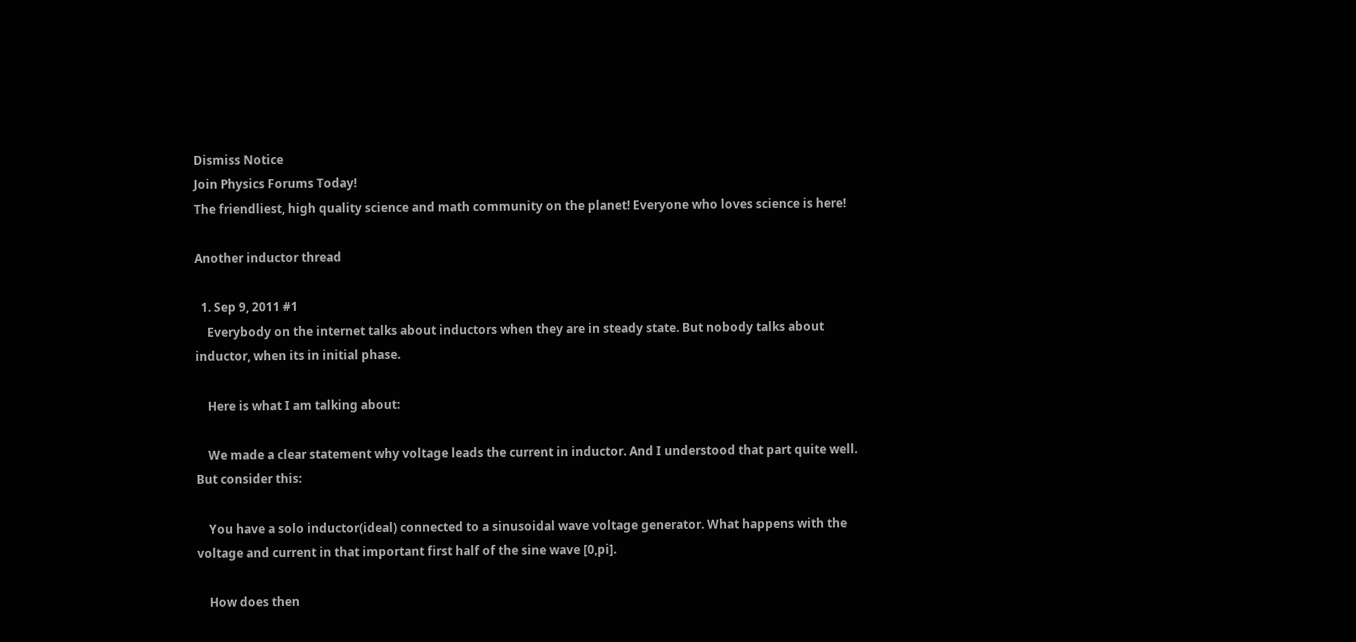Dismiss Notice
Join Physics Forums Today!
The friendliest, high quality science and math community on the planet! Everyone who loves science is here!

Another inductor thread

  1. Sep 9, 2011 #1
    Everybody on the internet talks about inductors when they are in steady state. But nobody talks about inductor, when its in initial phase.

    Here is what I am talking about:

    We made a clear statement why voltage leads the current in inductor. And I understood that part quite well. But consider this:

    You have a solo inductor(ideal) connected to a sinusoidal wave voltage generator. What happens with the voltage and current in that important first half of the sine wave [0,pi].

    How does then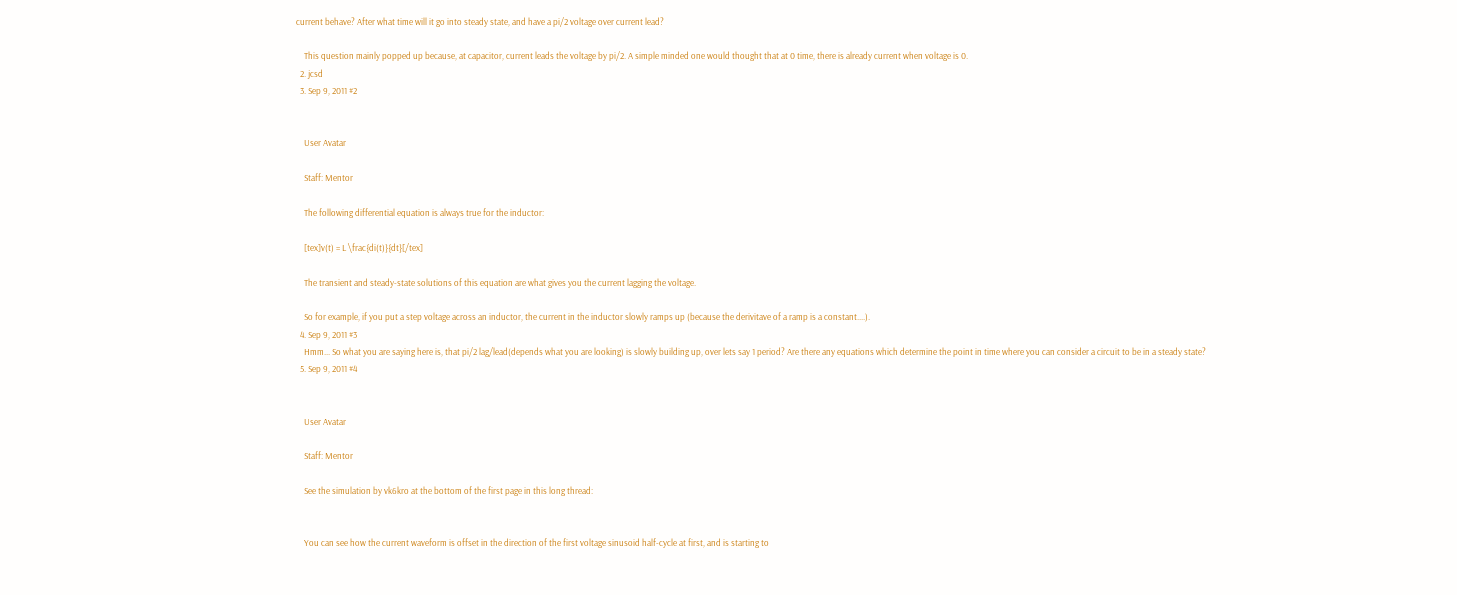current behave? After what time will it go into steady state, and have a pi/2 voltage over current lead?

    This question mainly popped up because, at capacitor, current leads the voltage by pi/2. A simple minded one would thought that at 0 time, there is already current when voltage is 0.
  2. jcsd
  3. Sep 9, 2011 #2


    User Avatar

    Staff: Mentor

    The following differential equation is always true for the inductor:

    [tex]v(t) = L \frac{di(t)}{dt}[/tex]

    The transient and steady-state solutions of this equation are what gives you the current lagging the voltage.

    So for example, if you put a step voltage across an inductor, the current in the inductor slowly ramps up (because the derivitave of a ramp is a constant....).
  4. Sep 9, 2011 #3
    Hmm... So what you are saying here is, that pi/2 lag/lead(depends what you are looking) is slowly building up, over lets say 1 period? Are there any equations which determine the point in time where you can consider a circuit to be in a steady state?
  5. Sep 9, 2011 #4


    User Avatar

    Staff: Mentor

    See the simulation by vk6kro at the bottom of the first page in this long thread:


    You can see how the current waveform is offset in the direction of the first voltage sinusoid half-cycle at first, and is starting to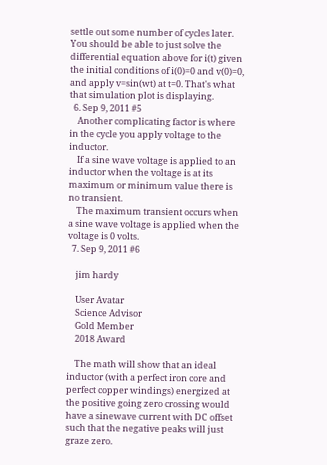settle out some number of cycles later. You should be able to just solve the differential equation above for i(t) given the initial conditions of i(0)=0 and v(0)=0, and apply v=sin(wt) at t=0. That's what that simulation plot is displaying.
  6. Sep 9, 2011 #5
    Another complicating factor is where in the cycle you apply voltage to the inductor.
    If a sine wave voltage is applied to an inductor when the voltage is at its maximum or minimum value there is no transient.
    The maximum transient occurs when a sine wave voltage is applied when the voltage is 0 volts.
  7. Sep 9, 2011 #6

    jim hardy

    User Avatar
    Science Advisor
    Gold Member
    2018 Award

    The math will show that an ideal inductor (with a perfect iron core and perfect copper windings) energized at the positive going zero crossing would have a sinewave current with DC offset such that the negative peaks will just graze zero.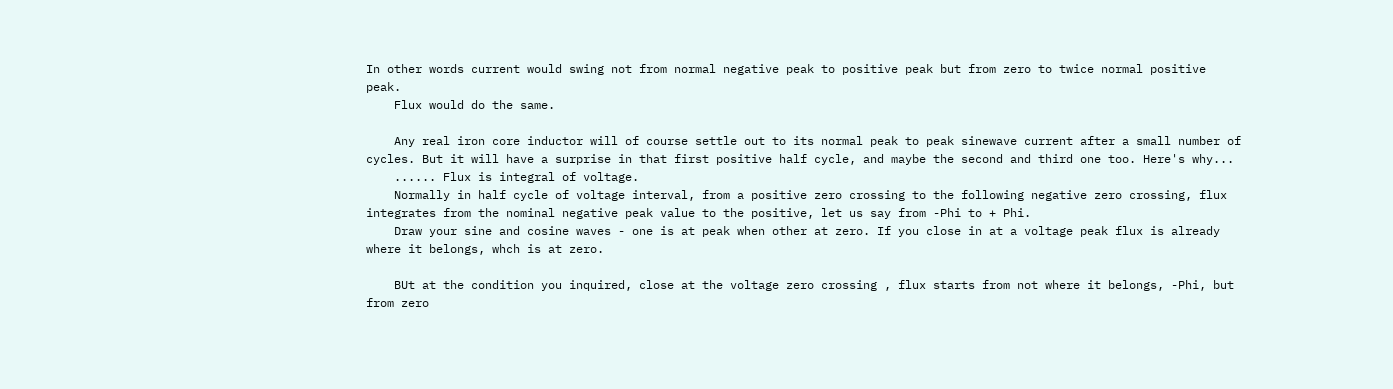In other words current would swing not from normal negative peak to positive peak but from zero to twice normal positive peak.
    Flux would do the same.

    Any real iron core inductor will of course settle out to its normal peak to peak sinewave current after a small number of cycles. But it will have a surprise in that first positive half cycle, and maybe the second and third one too. Here's why...
    ...... Flux is integral of voltage.
    Normally in half cycle of voltage interval, from a positive zero crossing to the following negative zero crossing, flux integrates from the nominal negative peak value to the positive, let us say from -Phi to + Phi.
    Draw your sine and cosine waves - one is at peak when other at zero. If you close in at a voltage peak flux is already where it belongs, whch is at zero.

    BUt at the condition you inquired, close at the voltage zero crossing , flux starts from not where it belongs, -Phi, but from zero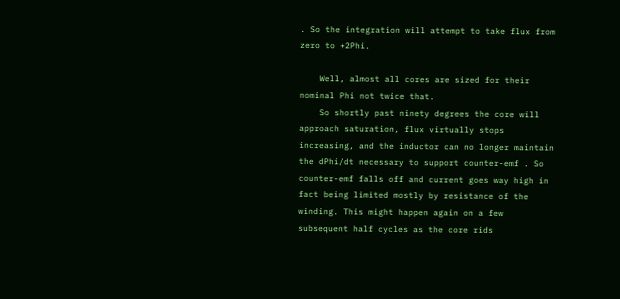. So the integration will attempt to take flux from zero to +2Phi.

    Well, almost all cores are sized for their nominal Phi not twice that.
    So shortly past ninety degrees the core will approach saturation, flux virtually stops increasing, and the inductor can no longer maintain the dPhi/dt necessary to support counter-emf . So counter-emf falls off and current goes way high in fact being limited mostly by resistance of the winding. This might happen again on a few subsequent half cycles as the core rids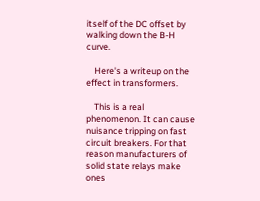itself of the DC offset by walking down the B-H curve.

    Here's a writeup on the effect in transformers.

    This is a real phenomenon. It can cause nuisance tripping on fast circuit breakers. For that reason manufacturers of solid state relays make ones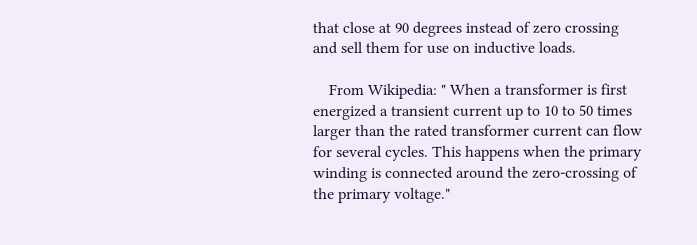that close at 90 degrees instead of zero crossing and sell them for use on inductive loads.

    From Wikipedia: " When a transformer is first energized a transient current up to 10 to 50 times larger than the rated transformer current can flow for several cycles. This happens when the primary winding is connected around the zero-crossing of the primary voltage."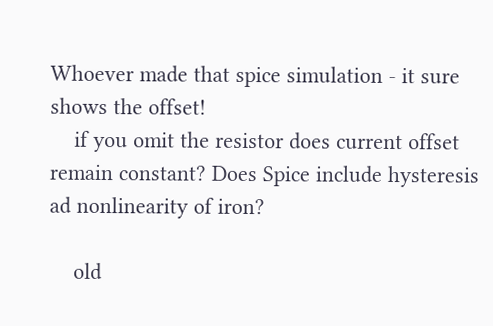Whoever made that spice simulation - it sure shows the offset!
    if you omit the resistor does current offset remain constant? Does Spice include hysteresis ad nonlinearity of iron?

    old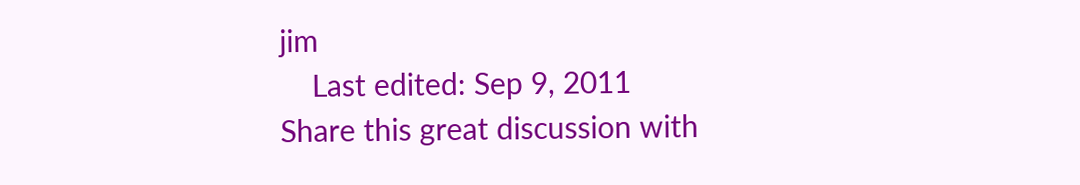jim
    Last edited: Sep 9, 2011
Share this great discussion with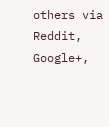others via Reddit, Google+,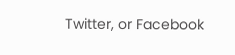Twitter, or Facebook